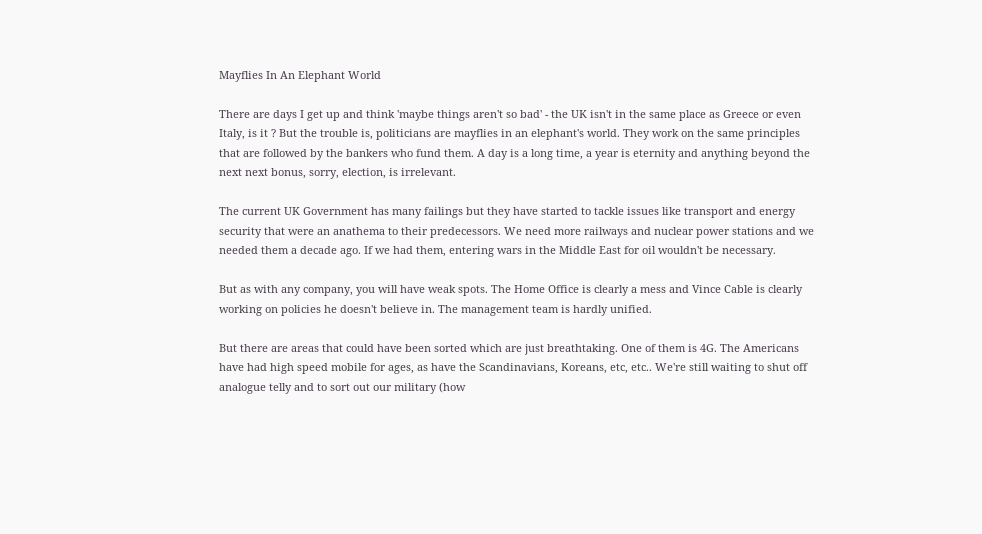Mayflies In An Elephant World

There are days I get up and think 'maybe things aren't so bad' - the UK isn't in the same place as Greece or even Italy, is it ? But the trouble is, politicians are mayflies in an elephant's world. They work on the same principles that are followed by the bankers who fund them. A day is a long time, a year is eternity and anything beyond the next next bonus, sorry, election, is irrelevant.

The current UK Government has many failings but they have started to tackle issues like transport and energy security that were an anathema to their predecessors. We need more railways and nuclear power stations and we needed them a decade ago. If we had them, entering wars in the Middle East for oil wouldn't be necessary.

But as with any company, you will have weak spots. The Home Office is clearly a mess and Vince Cable is clearly working on policies he doesn't believe in. The management team is hardly unified.

But there are areas that could have been sorted which are just breathtaking. One of them is 4G. The Americans have had high speed mobile for ages, as have the Scandinavians, Koreans, etc, etc.. We're still waiting to shut off analogue telly and to sort out our military (how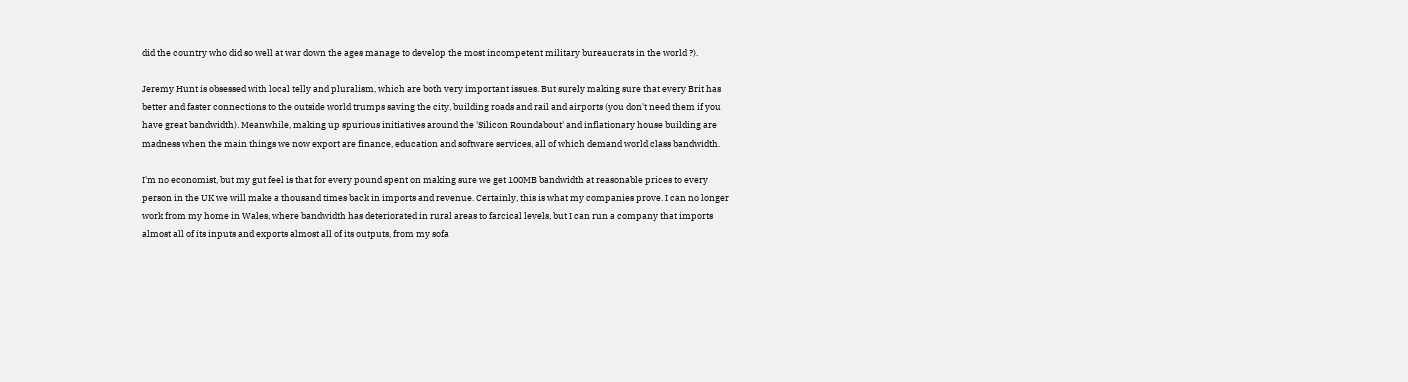did the country who did so well at war down the ages manage to develop the most incompetent military bureaucrats in the world ?).

Jeremy Hunt is obsessed with local telly and pluralism, which are both very important issues. But surely making sure that every Brit has better and faster connections to the outside world trumps saving the city, building roads and rail and airports (you don't need them if you have great bandwidth). Meanwhile, making up spurious initiatives around the 'Silicon Roundabout' and inflationary house building are madness when the main things we now export are finance, education and software services, all of which demand world class bandwidth.

I'm no economist, but my gut feel is that for every pound spent on making sure we get 100MB bandwidth at reasonable prices to every person in the UK we will make a thousand times back in imports and revenue. Certainly, this is what my companies prove. I can no longer work from my home in Wales, where bandwidth has deteriorated in rural areas to farcical levels, but I can run a company that imports almost all of its inputs and exports almost all of its outputs, from my sofa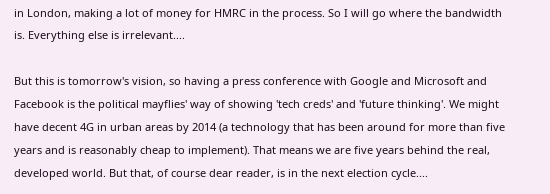in London, making a lot of money for HMRC in the process. So I will go where the bandwidth is. Everything else is irrelevant....

But this is tomorrow's vision, so having a press conference with Google and Microsoft and Facebook is the political mayflies' way of showing 'tech creds' and 'future thinking'. We might have decent 4G in urban areas by 2014 (a technology that has been around for more than five years and is reasonably cheap to implement). That means we are five years behind the real, developed world. But that, of course dear reader, is in the next election cycle....